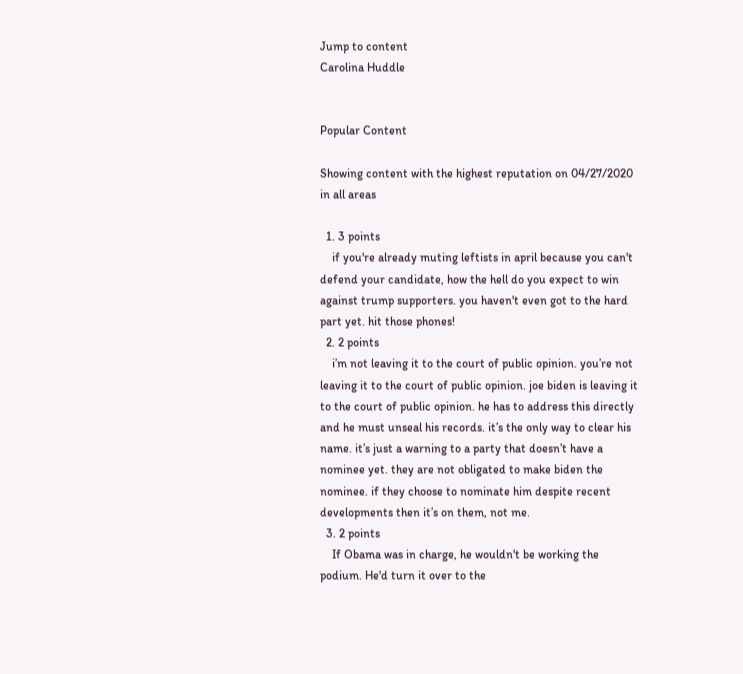Jump to content
Carolina Huddle


Popular Content

Showing content with the highest reputation on 04/27/2020 in all areas

  1. 3 points
    if you're already muting leftists in april because you can't defend your candidate, how the hell do you expect to win against trump supporters. you haven't even got to the hard part yet. hit those phones!
  2. 2 points
    i’m not leaving it to the court of public opinion. you’re not leaving it to the court of public opinion. joe biden is leaving it to the court of public opinion. he has to address this directly and he must unseal his records. it’s the only way to clear his name. it’s just a warning to a party that doesn’t have a nominee yet. they are not obligated to make biden the nominee. if they choose to nominate him despite recent developments then it’s on them, not me.
  3. 2 points
    If Obama was in charge, he wouldn't be working the podium. He'd turn it over to the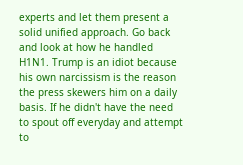experts and let them present a solid unified approach. Go back and look at how he handled H1N1. Trump is an idiot because his own narcissism is the reason the press skewers him on a daily basis. If he didn't have the need to spout off everyday and attempt to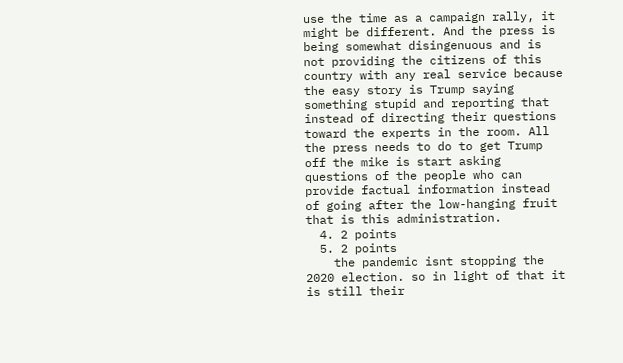use the time as a campaign rally, it might be different. And the press is being somewhat disingenuous and is not providing the citizens of this country with any real service because the easy story is Trump saying something stupid and reporting that instead of directing their questions toward the experts in the room. All the press needs to do to get Trump off the mike is start asking questions of the people who can provide factual information instead of going after the low-hanging fruit that is this administration.
  4. 2 points
  5. 2 points
    the pandemic isnt stopping the 2020 election. so in light of that it is still their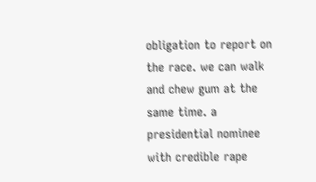obligation to report on the race. we can walk and chew gum at the same time. a presidential nominee with credible rape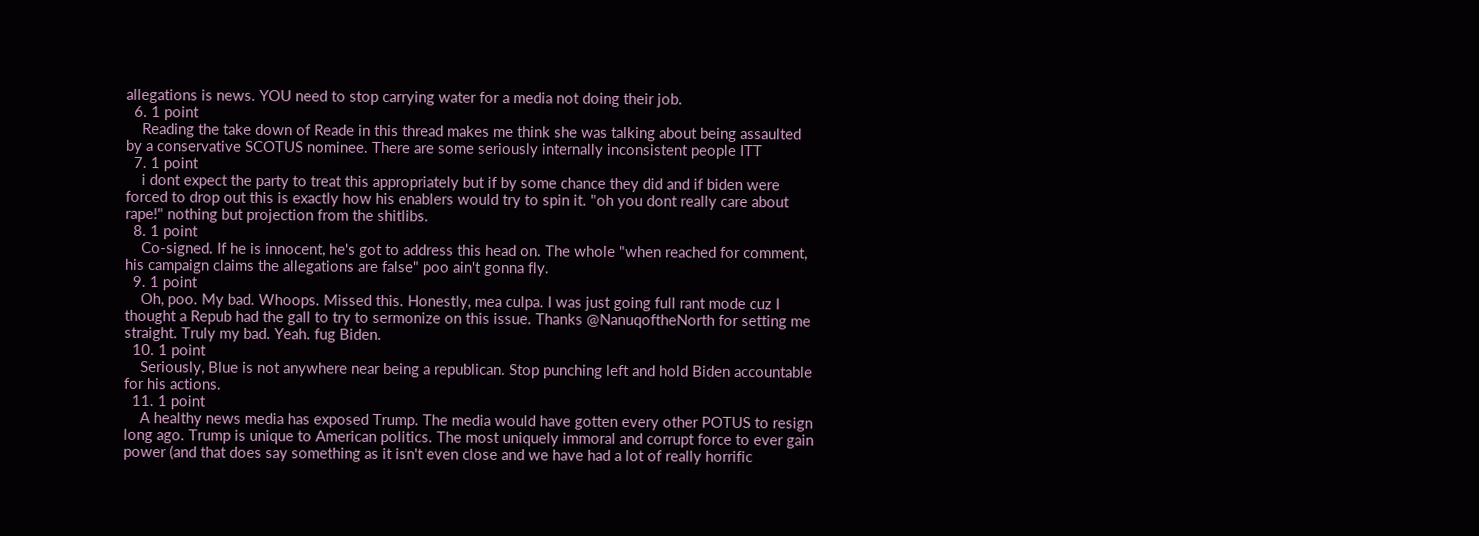allegations is news. YOU need to stop carrying water for a media not doing their job.
  6. 1 point
    Reading the take down of Reade in this thread makes me think she was talking about being assaulted by a conservative SCOTUS nominee. There are some seriously internally inconsistent people ITT
  7. 1 point
    i dont expect the party to treat this appropriately but if by some chance they did and if biden were forced to drop out this is exactly how his enablers would try to spin it. "oh you dont really care about rape!" nothing but projection from the shitlibs.
  8. 1 point
    Co-signed. If he is innocent, he's got to address this head on. The whole "when reached for comment, his campaign claims the allegations are false" poo ain't gonna fly.
  9. 1 point
    Oh, poo. My bad. Whoops. Missed this. Honestly, mea culpa. I was just going full rant mode cuz I thought a Repub had the gall to try to sermonize on this issue. Thanks @NanuqoftheNorth for setting me straight. Truly my bad. Yeah. fug Biden.
  10. 1 point
    Seriously, Blue is not anywhere near being a republican. Stop punching left and hold Biden accountable for his actions.
  11. 1 point
    A healthy news media has exposed Trump. The media would have gotten every other POTUS to resign long ago. Trump is unique to American politics. The most uniquely immoral and corrupt force to ever gain power (and that does say something as it isn't even close and we have had a lot of really horrific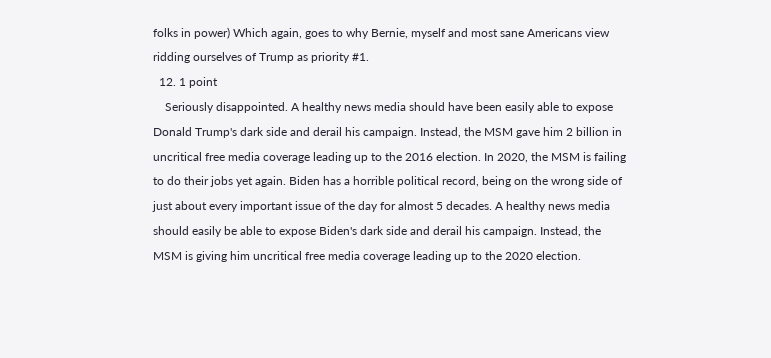folks in power) Which again, goes to why Bernie, myself and most sane Americans view ridding ourselves of Trump as priority #1.
  12. 1 point
    Seriously disappointed. A healthy news media should have been easily able to expose Donald Trump's dark side and derail his campaign. Instead, the MSM gave him 2 billion in uncritical free media coverage leading up to the 2016 election. In 2020, the MSM is failing to do their jobs yet again. Biden has a horrible political record, being on the wrong side of just about every important issue of the day for almost 5 decades. A healthy news media should easily be able to expose Biden's dark side and derail his campaign. Instead, the MSM is giving him uncritical free media coverage leading up to the 2020 election.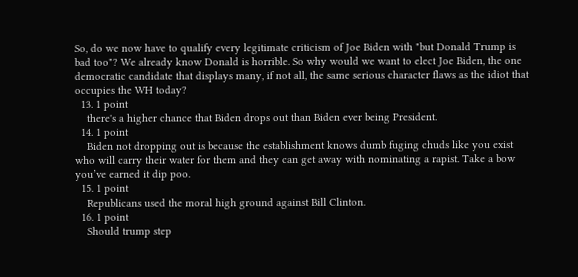So, do we now have to qualify every legitimate criticism of Joe Biden with "but Donald Trump is bad too"? We already know Donald is horrible. So why would we want to elect Joe Biden, the one democratic candidate that displays many, if not all, the same serious character flaws as the idiot that occupies the WH today?
  13. 1 point
    there's a higher chance that Biden drops out than Biden ever being President.
  14. 1 point
    Biden not dropping out is because the establishment knows dumb fuging chuds like you exist who will carry their water for them and they can get away with nominating a rapist. Take a bow you’ve earned it dip poo.
  15. 1 point
    Republicans used the moral high ground against Bill Clinton.
  16. 1 point
    Should trump step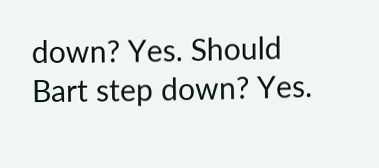down? Yes. Should Bart step down? Yes.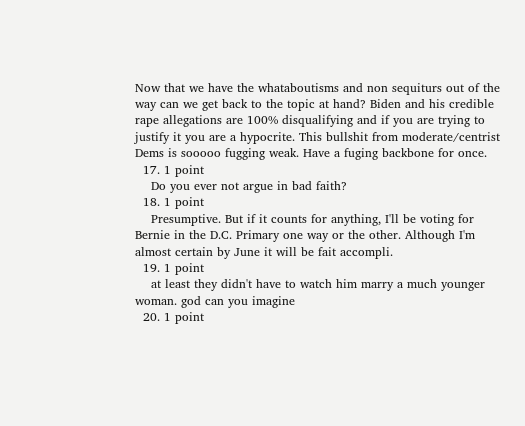Now that we have the whataboutisms and non sequiturs out of the way can we get back to the topic at hand? Biden and his credible rape allegations are 100% disqualifying and if you are trying to justify it you are a hypocrite. This bullshit from moderate/centrist Dems is sooooo fugging weak. Have a fuging backbone for once.
  17. 1 point
    Do you ever not argue in bad faith?
  18. 1 point
    Presumptive. But if it counts for anything, I'll be voting for Bernie in the D.C. Primary one way or the other. Although I'm almost certain by June it will be fait accompli.
  19. 1 point
    at least they didn't have to watch him marry a much younger woman. god can you imagine
  20. 1 point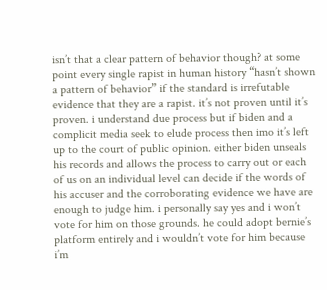isn’t that a clear pattern of behavior though? at some point every single rapist in human history “hasn’t shown a pattern of behavior” if the standard is irrefutable evidence that they are a rapist. it’s not proven until it’s proven. i understand due process but if biden and a complicit media seek to elude process then imo it’s left up to the court of public opinion. either biden unseals his records and allows the process to carry out or each of us on an individual level can decide if the words of his accuser and the corroborating evidence we have are enough to judge him. i personally say yes and i won’t vote for him on those grounds. he could adopt bernie’s platform entirely and i wouldn’t vote for him because i’m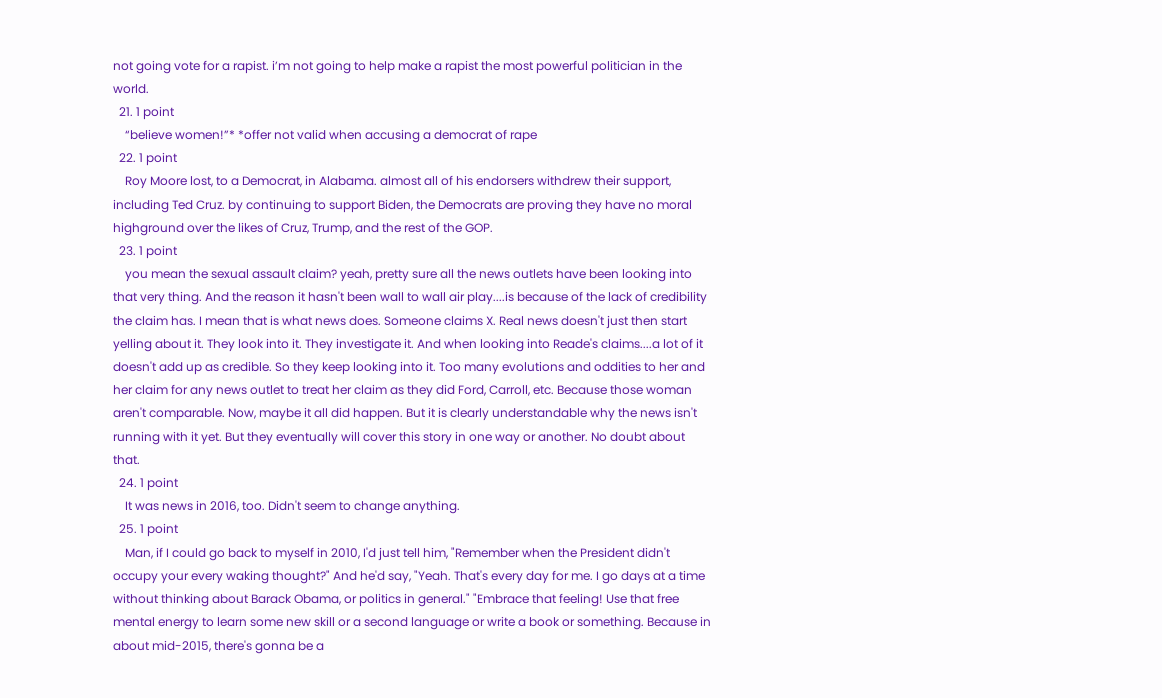not going vote for a rapist. i’m not going to help make a rapist the most powerful politician in the world.
  21. 1 point
    “believe women!”* *offer not valid when accusing a democrat of rape
  22. 1 point
    Roy Moore lost, to a Democrat, in Alabama. almost all of his endorsers withdrew their support, including Ted Cruz. by continuing to support Biden, the Democrats are proving they have no moral highground over the likes of Cruz, Trump, and the rest of the GOP.
  23. 1 point
    you mean the sexual assault claim? yeah, pretty sure all the news outlets have been looking into that very thing. And the reason it hasn't been wall to wall air play....is because of the lack of credibility the claim has. I mean that is what news does. Someone claims X. Real news doesn't just then start yelling about it. They look into it. They investigate it. And when looking into Reade's claims....a lot of it doesn't add up as credible. So they keep looking into it. Too many evolutions and oddities to her and her claim for any news outlet to treat her claim as they did Ford, Carroll, etc. Because those woman aren't comparable. Now, maybe it all did happen. But it is clearly understandable why the news isn't running with it yet. But they eventually will cover this story in one way or another. No doubt about that.
  24. 1 point
    It was news in 2016, too. Didn't seem to change anything.
  25. 1 point
    Man, if I could go back to myself in 2010, I'd just tell him, "Remember when the President didn't occupy your every waking thought?" And he'd say, "Yeah. That's every day for me. I go days at a time without thinking about Barack Obama, or politics in general." "Embrace that feeling! Use that free mental energy to learn some new skill or a second language or write a book or something. Because in about mid-2015, there's gonna be a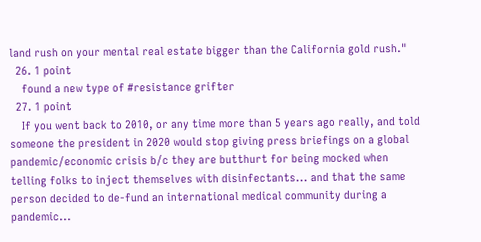land rush on your mental real estate bigger than the California gold rush."
  26. 1 point
    found a new type of #resistance grifter
  27. 1 point
    If you went back to 2010, or any time more than 5 years ago really, and told someone the president in 2020 would stop giving press briefings on a global pandemic/economic crisis b/c they are butthurt for being mocked when telling folks to inject themselves with disinfectants... and that the same person decided to de-fund an international medical community during a pandemic...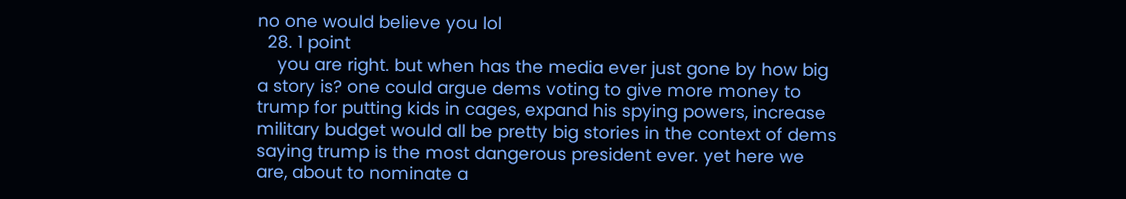no one would believe you lol
  28. 1 point
    you are right. but when has the media ever just gone by how big a story is? one could argue dems voting to give more money to trump for putting kids in cages, expand his spying powers, increase military budget would all be pretty big stories in the context of dems saying trump is the most dangerous president ever. yet here we are, about to nominate a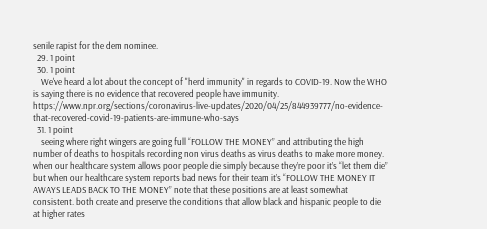senile rapist for the dem nominee.
  29. 1 point
  30. 1 point
    We've heard a lot about the concept of "herd immunity" in regards to COVID-19. Now the WHO is saying there is no evidence that recovered people have immunity. https://www.npr.org/sections/coronavirus-live-updates/2020/04/25/844939777/no-evidence-that-recovered-covid-19-patients-are-immune-who-says
  31. 1 point
    seeing where right wingers are going full “FOLLOW THE MONEY” and attributing the high number of deaths to hospitals recording non virus deaths as virus deaths to make more money. when our healthcare system allows poor people die simply because they’re poor it’s “let them die” but when our healthcare system reports bad news for their team it’s “FOLLOW THE MONEY IT AWAYS LEADS BACK TO THE MONEY” note that these positions are at least somewhat consistent. both create and preserve the conditions that allow black and hispanic people to die at higher rates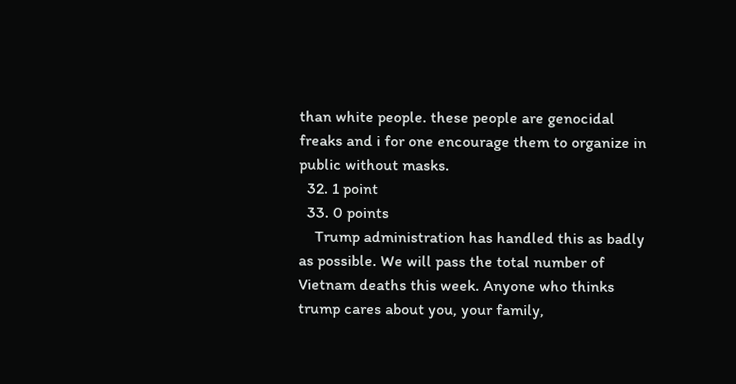than white people. these people are genocidal freaks and i for one encourage them to organize in public without masks.
  32. 1 point
  33. 0 points
    Trump administration has handled this as badly as possible. We will pass the total number of Vietnam deaths this week. Anyone who thinks trump cares about you, your family,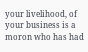your livelihood, of your business is a moron who has had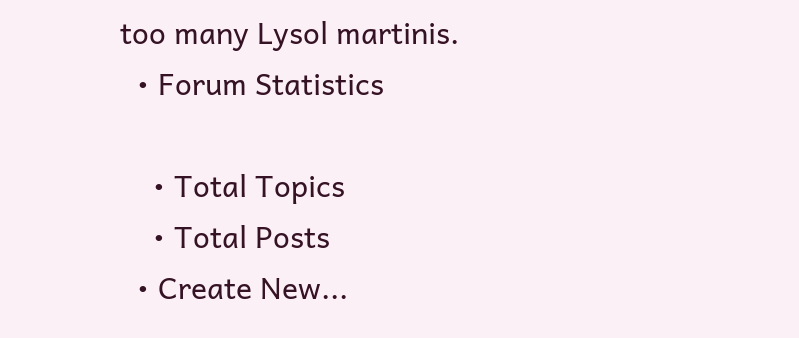too many Lysol martinis.
  • Forum Statistics

    • Total Topics
    • Total Posts
  • Create New...